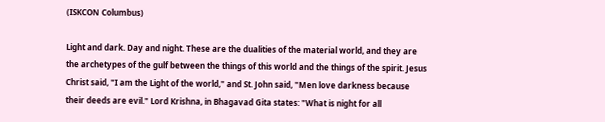(ISKCON Columbus)

Light and dark. Day and night. These are the dualities of the material world, and they are the archetypes of the gulf between the things of this world and the things of the spirit. Jesus Christ said, "I am the Light of the world," and St. John said, "Men love darkness because their deeds are evil." Lord Krishna, in Bhagavad Gita states: "What is night for all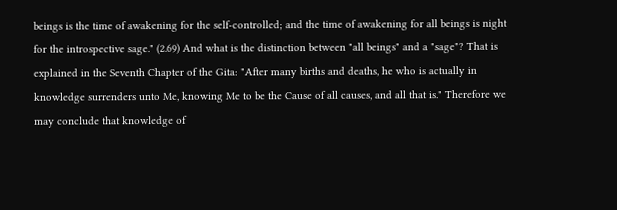beings is the time of awakening for the self-controlled; and the time of awakening for all beings is night for the introspective sage." (2.69) And what is the distinction between "all beings" and a "sage"? That is explained in the Seventh Chapter of the Gita: "After many births and deaths, he who is actually in knowledge surrenders unto Me, knowing Me to be the Cause of all causes, and all that is." Therefore we may conclude that knowledge of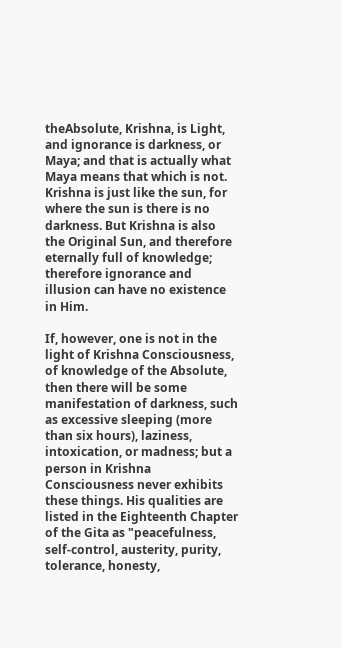theAbsolute, Krishna, is Light, and ignorance is darkness, or Maya; and that is actually what Maya means that which is not. Krishna is just like the sun, for where the sun is there is no darkness. But Krishna is also the Original Sun, and therefore eternally full of knowledge; therefore ignorance and illusion can have no existence in Him.

If, however, one is not in the light of Krishna Consciousness, of knowledge of the Absolute, then there will be some manifestation of darkness, such as excessive sleeping (more than six hours), laziness, intoxication, or madness; but a person in Krishna Consciousness never exhibits these things. His qualities are listed in the Eighteenth Chapter of the Gita as "peacefulness, self-control, austerity, purity, tolerance, honesty,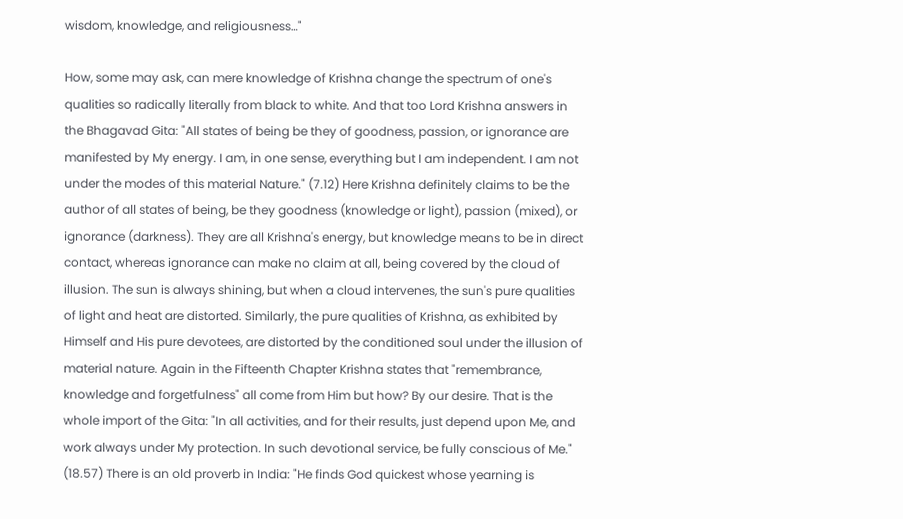wisdom, knowledge, and religiousness…"

How, some may ask, can mere knowledge of Krishna change the spectrum of one's qualities so radically literally from black to white. And that too Lord Krishna answers in the Bhagavad Gita: "All states of being be they of goodness, passion, or ignorance are manifested by My energy. I am, in one sense, everything but I am independent. I am not under the modes of this material Nature." (7.12) Here Krishna definitely claims to be the author of all states of being, be they goodness (knowledge or light), passion (mixed), or ignorance (darkness). They are all Krishna's energy, but knowledge means to be in direct contact, whereas ignorance can make no claim at all, being covered by the cloud of illusion. The sun is always shining, but when a cloud intervenes, the sun's pure qualities of light and heat are distorted. Similarly, the pure qualities of Krishna, as exhibited by Himself and His pure devotees, are distorted by the conditioned soul under the illusion of material nature. Again in the Fifteenth Chapter Krishna states that "remembrance, knowledge and forgetfulness" all come from Him but how? By our desire. That is the whole import of the Gita: "In all activities, and for their results, just depend upon Me, and work always under My protection. In such devotional service, be fully conscious of Me." (18.57) There is an old proverb in India: "He finds God quickest whose yearning is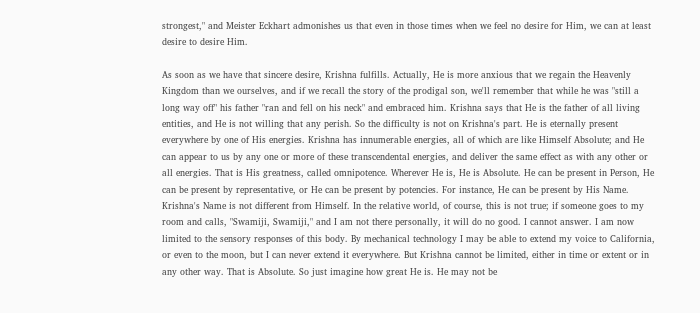strongest," and Meister Eckhart admonishes us that even in those times when we feel no desire for Him, we can at least desire to desire Him.

As soon as we have that sincere desire, Krishna fulfills. Actually, He is more anxious that we regain the Heavenly Kingdom than we ourselves, and if we recall the story of the prodigal son, we'll remember that while he was "still a long way off" his father "ran and fell on his neck" and embraced him. Krishna says that He is the father of all living entities, and He is not willing that any perish. So the difficulty is not on Krishna's part. He is eternally present everywhere by one of His energies. Krishna has innumerable energies, all of which are like Himself Absolute; and He can appear to us by any one or more of these transcendental energies, and deliver the same effect as with any other or all energies. That is His greatness, called omnipotence. Wherever He is, He is Absolute. He can be present in Person, He can be present by representative, or He can be present by potencies. For instance, He can be present by His Name. Krishna's Name is not different from Himself. In the relative world, of course, this is not true; if someone goes to my room and calls, "Swamiji, Swamiji," and I am not there personally, it will do no good. I cannot answer. I am now limited to the sensory responses of this body. By mechanical technology I may be able to extend my voice to California, or even to the moon, but I can never extend it everywhere. But Krishna cannot be limited, either in time or extent or in any other way. That is Absolute. So just imagine how great He is. He may not be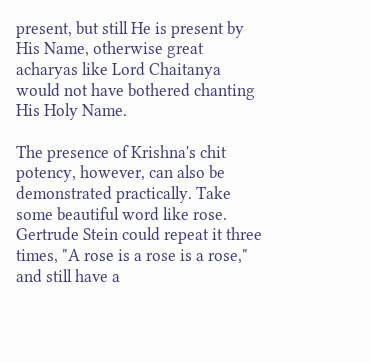present, but still He is present by His Name, otherwise great acharyas like Lord Chaitanya would not have bothered chanting His Holy Name.

The presence of Krishna's chit potency, however, can also be demonstrated practically. Take some beautiful word like rose. Gertrude Stein could repeat it three times, "A rose is a rose is a rose," and still have a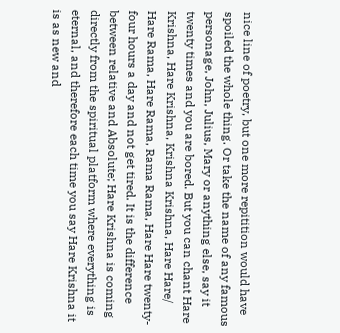nice line of poetry, but one more repitition would have spoiled the whole thing. Or take the name of any famous personage, John, Julius, Mary or anything else, say it twenty times and you are bored. But you can chant Hare Krishna, Hare Krishna, Krishna Krishna, Hare Hare/ Hare Rama, Hare Rama, Rama Rama, Hare Hare twenty-four hours a day and not get tired. It is the difference between relative and Absolute; Hare Krishna is coming directly from the spiritual platform where everything is eternal, and therefore each time you say Hare Krishna it is as new and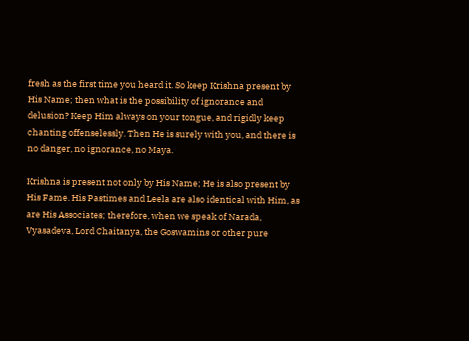fresh as the first time you heard it. So keep Krishna present by His Name; then what is the possibility of ignorance and delusion? Keep Him always on your tongue, and rigidly keep chanting offenselessly. Then He is surely with you, and there is no danger, no ignorance, no Maya.

Krishna is present not only by His Name; He is also present by His Fame. His Pastimes and Leela are also identical with Him, as are His Associates; therefore, when we speak of Narada, Vyasadeva, Lord Chaitanya, the Goswamins or other pure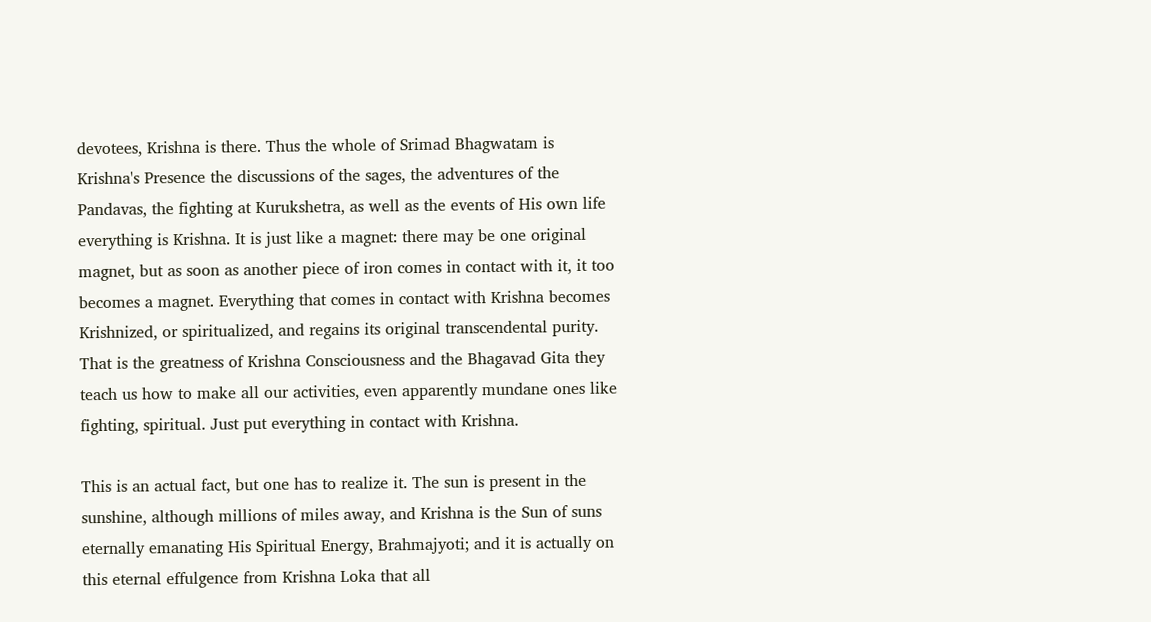devotees, Krishna is there. Thus the whole of Srimad Bhagwatam is Krishna's Presence the discussions of the sages, the adventures of the Pandavas, the fighting at Kurukshetra, as well as the events of His own life everything is Krishna. It is just like a magnet: there may be one original magnet, but as soon as another piece of iron comes in contact with it, it too becomes a magnet. Everything that comes in contact with Krishna becomes Krishnized, or spiritualized, and regains its original transcendental purity. That is the greatness of Krishna Consciousness and the Bhagavad Gita they teach us how to make all our activities, even apparently mundane ones like fighting, spiritual. Just put everything in contact with Krishna.

This is an actual fact, but one has to realize it. The sun is present in the sunshine, although millions of miles away, and Krishna is the Sun of suns eternally emanating His Spiritual Energy, Brahmajyoti; and it is actually on this eternal effulgence from Krishna Loka that all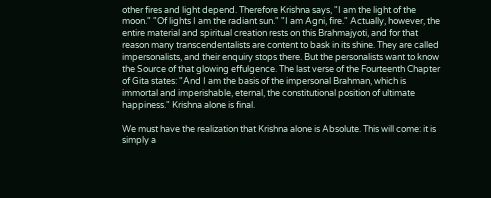other fires and light depend. Therefore Krishna says, "I am the light of the moon." "Of lights I am the radiant sun." "I am Agni, fire." Actually, however, the entire material and spiritual creation rests on this Brahmajyoti, and for that reason many transcendentalists are content to bask in its shine. They are called impersonalists, and their enquiry stops there. But the personalists want to know the Source of that glowing effulgence. The last verse of the Fourteenth Chapter of Gita states: "And I am the basis of the impersonal Brahman, which is immortal and imperishable, eternal, the constitutional position of ultimate happiness." Krishna alone is final.

We must have the realization that Krishna alone is Absolute. This will come: it is simply a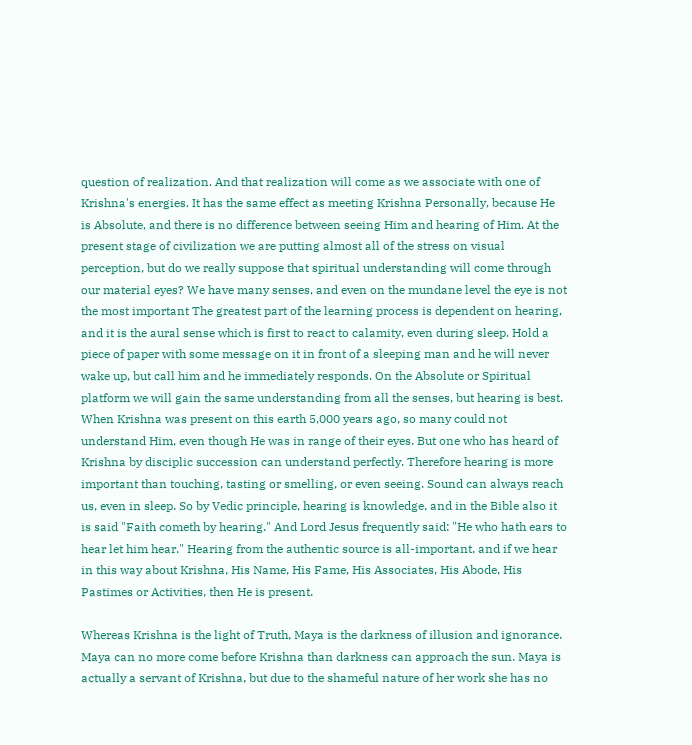question of realization. And that realization will come as we associate with one of Krishna's energies. It has the same effect as meeting Krishna Personally, because He is Absolute, and there is no difference between seeing Him and hearing of Him. At the present stage of civilization we are putting almost all of the stress on visual perception, but do we really suppose that spiritual understanding will come through our material eyes? We have many senses, and even on the mundane level the eye is not the most important The greatest part of the learning process is dependent on hearing, and it is the aural sense which is first to react to calamity, even during sleep. Hold a piece of paper with some message on it in front of a sleeping man and he will never wake up, but call him and he immediately responds. On the Absolute or Spiritual platform we will gain the same understanding from all the senses, but hearing is best. When Krishna was present on this earth 5,000 years ago, so many could not understand Him, even though He was in range of their eyes. But one who has heard of Krishna by disciplic succession can understand perfectly. Therefore hearing is more important than touching, tasting or smelling, or even seeing. Sound can always reach us, even in sleep. So by Vedic principle, hearing is knowledge, and in the Bible also it is said "Faith cometh by hearing." And Lord Jesus frequently said: "He who hath ears to hear let him hear." Hearing from the authentic source is all-important, and if we hear in this way about Krishna, His Name, His Fame, His Associates, His Abode, His Pastimes or Activities, then He is present.

Whereas Krishna is the light of Truth, Maya is the darkness of illusion and ignorance. Maya can no more come before Krishna than darkness can approach the sun. Maya is actually a servant of Krishna, but due to the shameful nature of her work she has no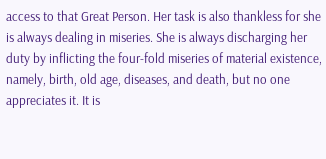access to that Great Person. Her task is also thankless for she is always dealing in miseries. She is always discharging her duty by inflicting the four-fold miseries of material existence, namely, birth, old age, diseases, and death, but no one appreciates it. It is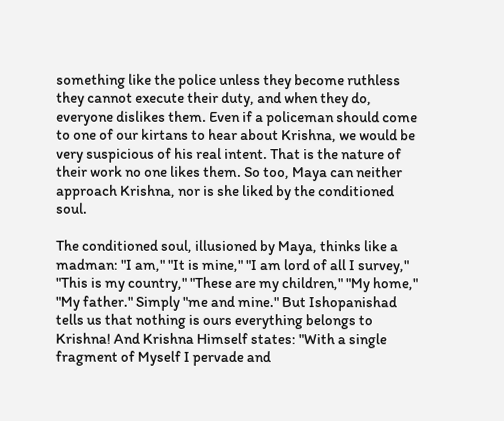something like the police unless they become ruthless they cannot execute their duty, and when they do, everyone dislikes them. Even if a policeman should come to one of our kirtans to hear about Krishna, we would be very suspicious of his real intent. That is the nature of their work no one likes them. So too, Maya can neither approach Krishna, nor is she liked by the conditioned soul.

The conditioned soul, illusioned by Maya, thinks like a madman: "I am," "It is mine," "I am lord of all I survey," "This is my country," "These are my children," "My home," "My father." Simply "me and mine." But Ishopanishad tells us that nothing is ours everything belongs to Krishna! And Krishna Himself states: "With a single fragment of Myself I pervade and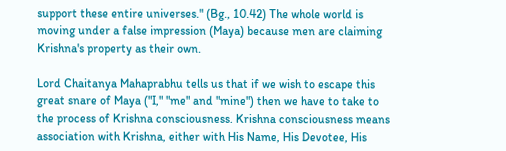support these entire universes." (Bg., 10.42) The whole world is moving under a false impression (Maya) because men are claiming Krishna's property as their own.

Lord Chaitanya Mahaprabhu tells us that if we wish to escape this great snare of Maya ("I," "me" and "mine") then we have to take to the process of Krishna consciousness. Krishna consciousness means association with Krishna, either with His Name, His Devotee, His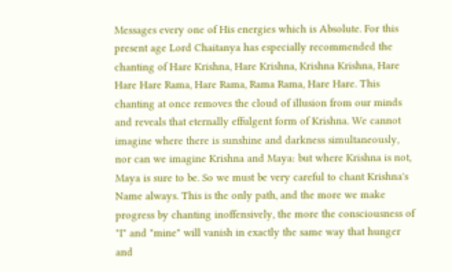Messages every one of His energies which is Absolute. For this present age Lord Chaitanya has especially recommended the chanting of Hare Krishna, Hare Krishna, Krishna Krishna, Hare Hare Hare Rama, Hare Rama, Rama Rama, Hare Hare. This chanting at once removes the cloud of illusion from our minds and reveals that eternally effulgent form of Krishna. We cannot imagine where there is sunshine and darkness simultaneously, nor can we imagine Krishna and Maya: but where Krishna is not, Maya is sure to be. So we must be very careful to chant Krishna's Name always. This is the only path, and the more we make progress by chanting inoffensively, the more the consciousness of "I" and "mine" will vanish in exactly the same way that hunger and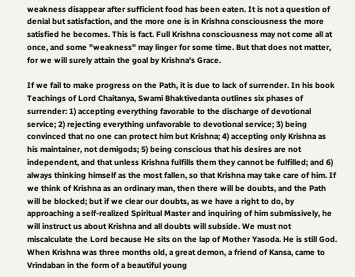weakness disappear after sufficient food has been eaten. It is not a question of denial but satisfaction, and the more one is in Krishna consciousness the more satisfied he becomes. This is fact. Full Krishna consciousness may not come all at once, and some "weakness" may linger for some time. But that does not matter, for we will surely attain the goal by Krishna's Grace.

If we fail to make progress on the Path, it is due to lack of surrender. In his book Teachings of Lord Chaitanya, Swami Bhaktivedanta outlines six phases of surrender: 1) accepting everything favorable to the discharge of devotional service; 2) rejecting everything unfavorable to devotional service; 3) being convinced that no one can protect him but Krishna; 4) accepting only Krishna as his maintainer, not demigods; 5) being conscious that his desires are not independent, and that unless Krishna fulfills them they cannot be fulfilled; and 6) always thinking himself as the most fallen, so that Krishna may take care of him. If we think of Krishna as an ordinary man, then there will be doubts, and the Path will be blocked; but if we clear our doubts, as we have a right to do, by approaching a self-realized Spiritual Master and inquiring of him submissively, he will instruct us about Krishna and all doubts will subside. We must not miscalculate the Lord because He sits on the lap of Mother Yasoda. He is still God. When Krishna was three months old, a great demon, a friend of Kansa, came to Vrindaban in the form of a beautiful young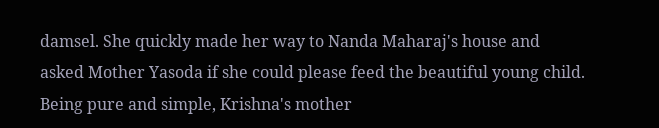damsel. She quickly made her way to Nanda Maharaj's house and asked Mother Yasoda if she could please feed the beautiful young child. Being pure and simple, Krishna's mother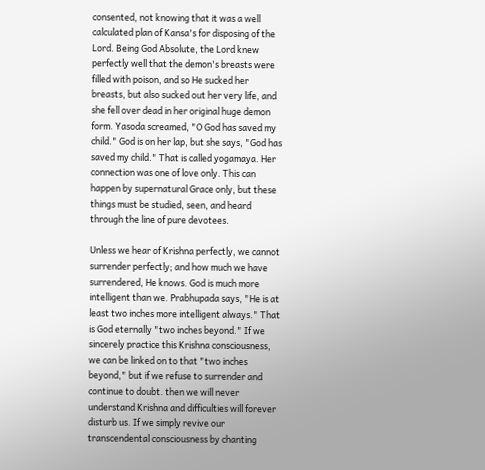consented, not knowing that it was a well calculated plan of Kansa's for disposing of the Lord. Being God Absolute, the Lord knew perfectly well that the demon's breasts were filled with poison, and so He sucked her breasts, but also sucked out her very life, and she fell over dead in her original huge demon form. Yasoda screamed, "O God has saved my child." God is on her lap, but she says, "God has saved my child." That is called yogamaya. Her connection was one of love only. This can happen by supernatural Grace only, but these things must be studied, seen, and heard through the line of pure devotees.

Unless we hear of Krishna perfectly, we cannot surrender perfectly; and how much we have surrendered, He knows. God is much more intelligent than we. Prabhupada says, "He is at least two inches more intelligent always." That is God eternally "two inches beyond." If we sincerely practice this Krishna consciousness, we can be linked on to that "two inches beyond," but if we refuse to surrender and continue to doubt. then we will never understand Krishna and difficulties will forever disturb us. If we simply revive our transcendental consciousness by chanting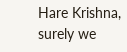Hare Krishna, surely we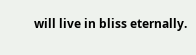will live in bliss eternally.